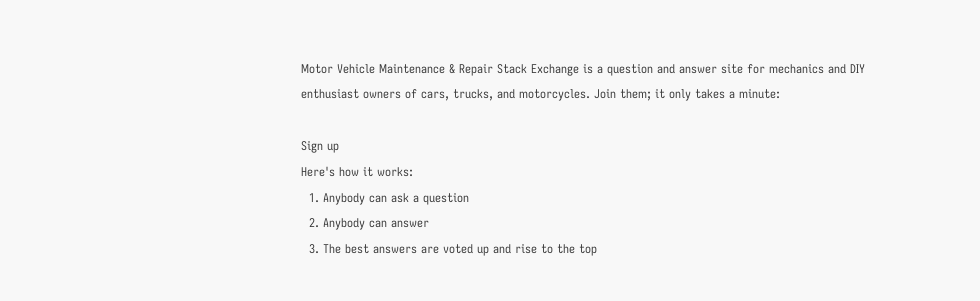Motor Vehicle Maintenance & Repair Stack Exchange is a question and answer site for mechanics and DIY enthusiast owners of cars, trucks, and motorcycles. Join them; it only takes a minute:

Sign up
Here's how it works:
  1. Anybody can ask a question
  2. Anybody can answer
  3. The best answers are voted up and rise to the top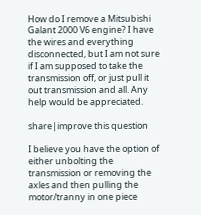How do I remove a Mitsubishi Galant 2000 V6 engine? I have the wires and everything disconnected, but I am not sure if I am supposed to take the transmission off, or just pull it out transmission and all. Any help would be appreciated.

share|improve this question

I believe you have the option of either unbolting the transmission or removing the axles and then pulling the motor/tranny in one piece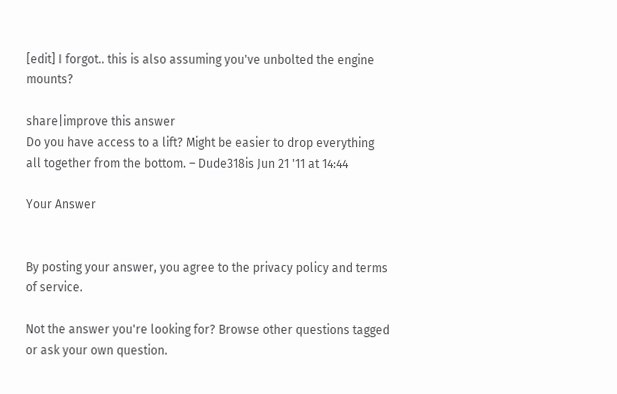[edit] I forgot.. this is also assuming you've unbolted the engine mounts?

share|improve this answer
Do you have access to a lift? Might be easier to drop everything all together from the bottom. – Dude318is Jun 21 '11 at 14:44

Your Answer


By posting your answer, you agree to the privacy policy and terms of service.

Not the answer you're looking for? Browse other questions tagged or ask your own question.